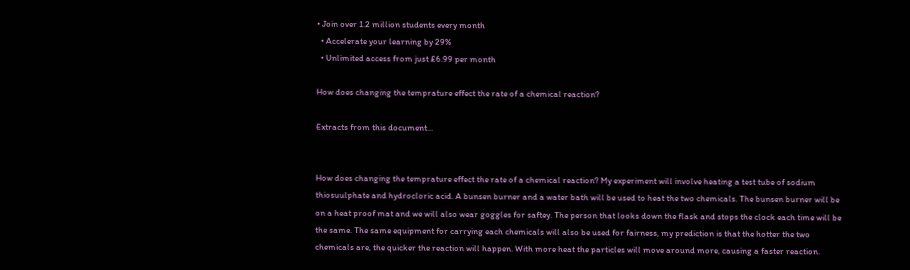• Join over 1.2 million students every month
  • Accelerate your learning by 29%
  • Unlimited access from just £6.99 per month

How does changing the temprature effect the rate of a chemical reaction?

Extracts from this document...


How does changing the temprature effect the rate of a chemical reaction? My experiment will involve heating a test tube of sodium thiosuulphate and hydrocloric acid. A bunsen burner and a water bath will be used to heat the two chemicals. The bunsen burner will be on a heat proof mat and we will also wear goggles for saftey. The person that looks down the flask and stops the clock each time will be the same. The same equipment for carrying each chemicals will also be used for fairness, my prediction is that the hotter the two chemicals are, the quicker the reaction will happen. With more heat the particles will move around more, causing a faster reaction.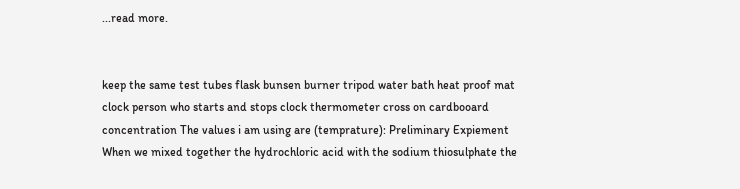...read more.


keep the same test tubes flask bunsen burner tripod water bath heat proof mat clock person who starts and stops clock thermometer cross on cardbooard concentration The values i am using are (temprature): Preliminary Expiement When we mixed together the hydrochloric acid with the sodium thiosulphate the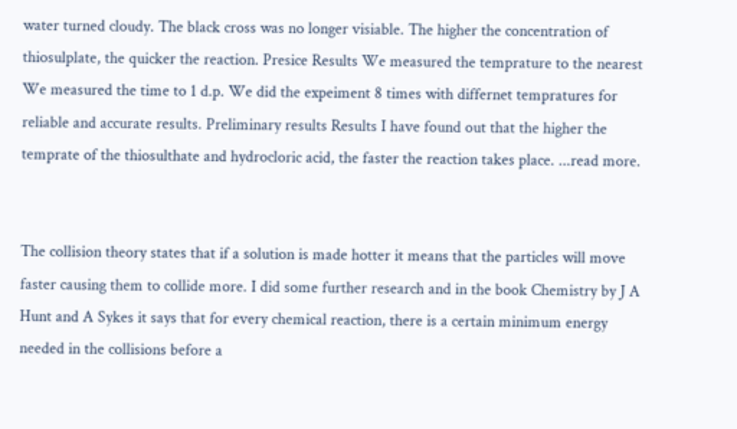water turned cloudy. The black cross was no longer visiable. The higher the concentration of thiosulplate, the quicker the reaction. Presice Results We measured the temprature to the nearest We measured the time to 1 d.p. We did the expeiment 8 times with differnet tempratures for reliable and accurate results. Preliminary results Results I have found out that the higher the temprate of the thiosulthate and hydrocloric acid, the faster the reaction takes place. ...read more.


The collision theory states that if a solution is made hotter it means that the particles will move faster causing them to collide more. I did some further research and in the book Chemistry by J A Hunt and A Sykes it says that for every chemical reaction, there is a certain minimum energy needed in the collisions before a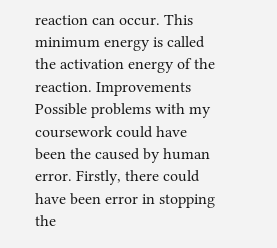reaction can occur. This minimum energy is called the activation energy of the reaction. Improvements Possible problems with my coursework could have been the caused by human error. Firstly, there could have been error in stopping the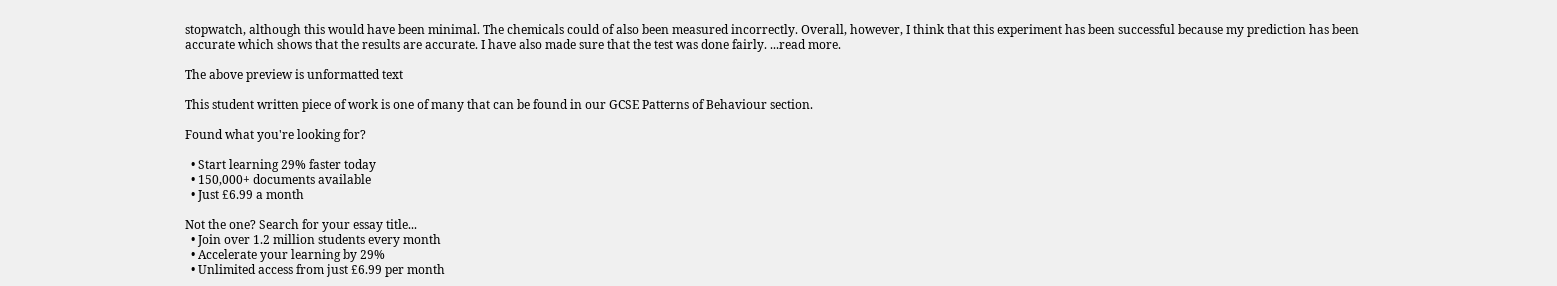stopwatch, although this would have been minimal. The chemicals could of also been measured incorrectly. Overall, however, I think that this experiment has been successful because my prediction has been accurate which shows that the results are accurate. I have also made sure that the test was done fairly. ...read more.

The above preview is unformatted text

This student written piece of work is one of many that can be found in our GCSE Patterns of Behaviour section.

Found what you're looking for?

  • Start learning 29% faster today
  • 150,000+ documents available
  • Just £6.99 a month

Not the one? Search for your essay title...
  • Join over 1.2 million students every month
  • Accelerate your learning by 29%
  • Unlimited access from just £6.99 per month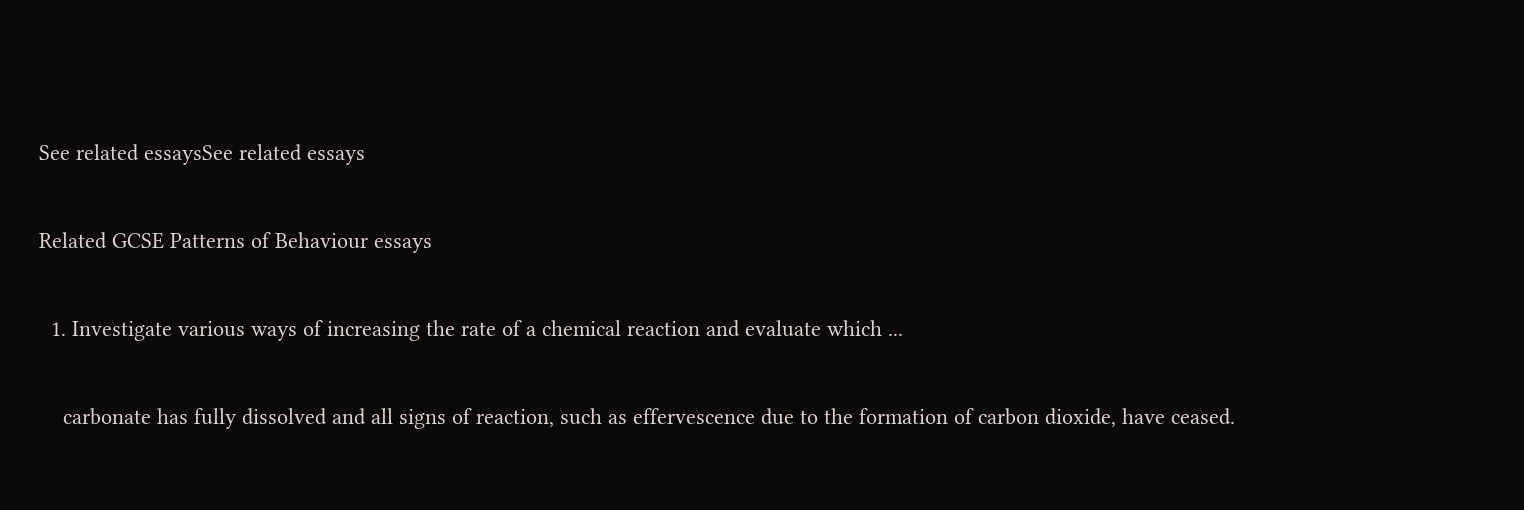See related essaysSee related essays

Related GCSE Patterns of Behaviour essays

  1. Investigate various ways of increasing the rate of a chemical reaction and evaluate which ...

    carbonate has fully dissolved and all signs of reaction, such as effervescence due to the formation of carbon dioxide, have ceased.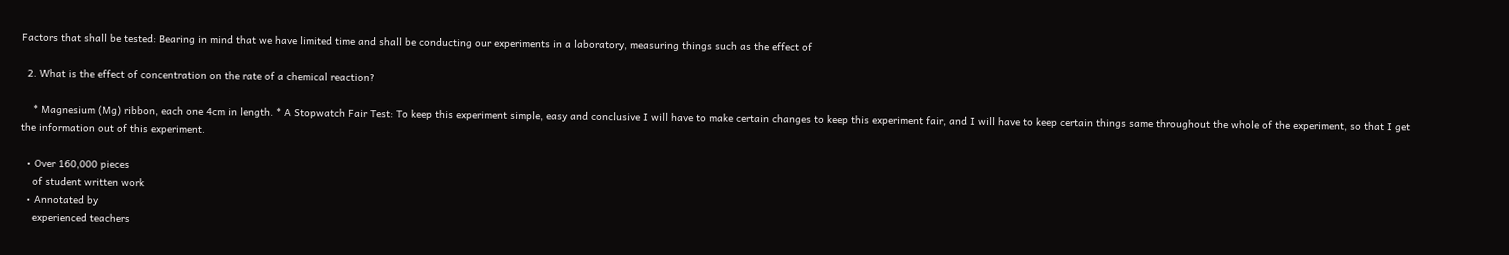Factors that shall be tested: Bearing in mind that we have limited time and shall be conducting our experiments in a laboratory, measuring things such as the effect of

  2. What is the effect of concentration on the rate of a chemical reaction?

    * Magnesium (Mg) ribbon, each one 4cm in length. * A Stopwatch Fair Test: To keep this experiment simple, easy and conclusive I will have to make certain changes to keep this experiment fair, and I will have to keep certain things same throughout the whole of the experiment, so that I get the information out of this experiment.

  • Over 160,000 pieces
    of student written work
  • Annotated by
    experienced teachers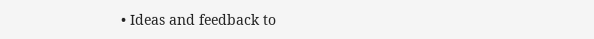• Ideas and feedback to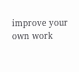improve your own work